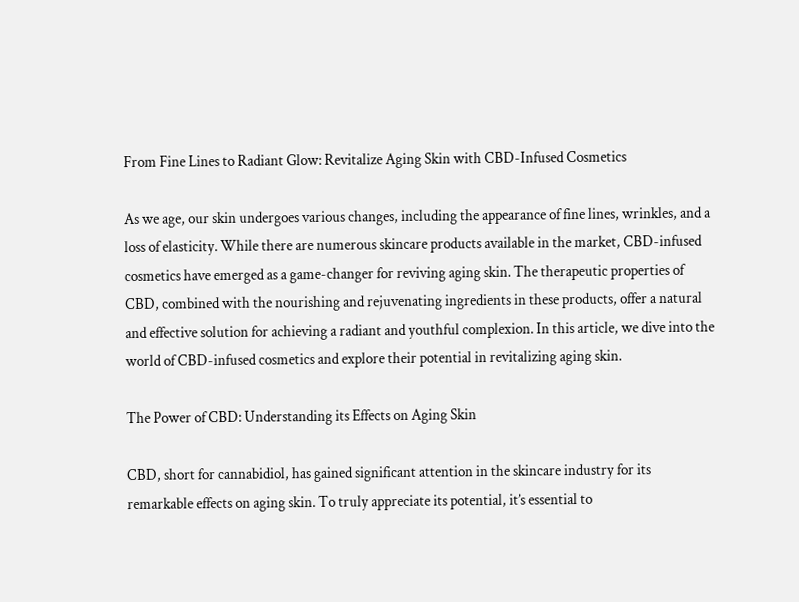From Fine Lines to Radiant Glow: Revitalize Aging Skin with CBD-Infused Cosmetics

As we age, our skin undergoes various changes, including the appearance of fine lines, wrinkles, and a loss of elasticity. While there are numerous skincare products available in the market, CBD-infused cosmetics have emerged as a game-changer for reviving aging skin. The therapeutic properties of CBD, combined with the nourishing and rejuvenating ingredients in these products, offer a natural and effective solution for achieving a radiant and youthful complexion. In this article, we dive into the world of CBD-infused cosmetics and explore their potential in revitalizing aging skin.

The Power of CBD: Understanding its Effects on Aging Skin

CBD, short for cannabidiol, has gained significant attention in the skincare industry for its remarkable effects on aging skin. To truly appreciate its potential, it’s essential to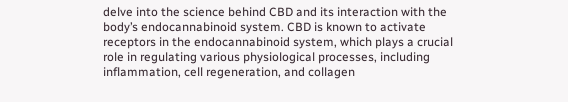delve into the science behind CBD and its interaction with the body’s endocannabinoid system. CBD is known to activate receptors in the endocannabinoid system, which plays a crucial role in regulating various physiological processes, including inflammation, cell regeneration, and collagen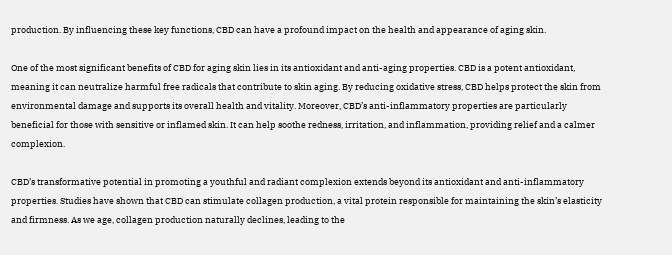production. By influencing these key functions, CBD can have a profound impact on the health and appearance of aging skin.

One of the most significant benefits of CBD for aging skin lies in its antioxidant and anti-aging properties. CBD is a potent antioxidant, meaning it can neutralize harmful free radicals that contribute to skin aging. By reducing oxidative stress, CBD helps protect the skin from environmental damage and supports its overall health and vitality. Moreover, CBD’s anti-inflammatory properties are particularly beneficial for those with sensitive or inflamed skin. It can help soothe redness, irritation, and inflammation, providing relief and a calmer complexion.

CBD’s transformative potential in promoting a youthful and radiant complexion extends beyond its antioxidant and anti-inflammatory properties. Studies have shown that CBD can stimulate collagen production, a vital protein responsible for maintaining the skin’s elasticity and firmness. As we age, collagen production naturally declines, leading to the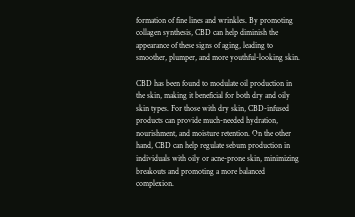formation of fine lines and wrinkles. By promoting collagen synthesis, CBD can help diminish the appearance of these signs of aging, leading to smoother, plumper, and more youthful-looking skin.

CBD has been found to modulate oil production in the skin, making it beneficial for both dry and oily skin types. For those with dry skin, CBD-infused products can provide much-needed hydration, nourishment, and moisture retention. On the other hand, CBD can help regulate sebum production in individuals with oily or acne-prone skin, minimizing breakouts and promoting a more balanced complexion.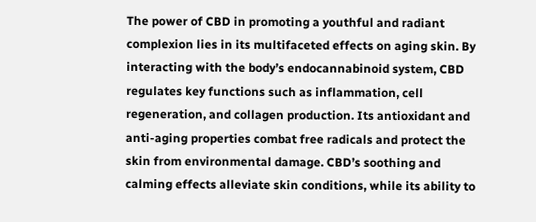The power of CBD in promoting a youthful and radiant complexion lies in its multifaceted effects on aging skin. By interacting with the body’s endocannabinoid system, CBD regulates key functions such as inflammation, cell regeneration, and collagen production. Its antioxidant and anti-aging properties combat free radicals and protect the skin from environmental damage. CBD’s soothing and calming effects alleviate skin conditions, while its ability to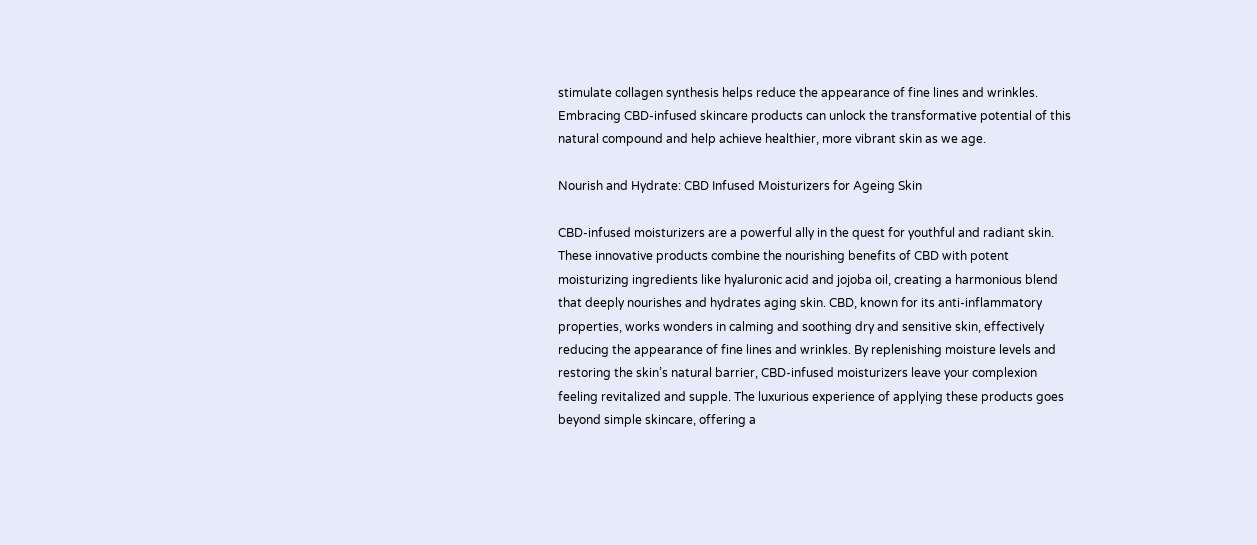stimulate collagen synthesis helps reduce the appearance of fine lines and wrinkles. Embracing CBD-infused skincare products can unlock the transformative potential of this natural compound and help achieve healthier, more vibrant skin as we age.

Nourish and Hydrate: CBD Infused Moisturizers for Ageing Skin

CBD-infused moisturizers are a powerful ally in the quest for youthful and radiant skin. These innovative products combine the nourishing benefits of CBD with potent moisturizing ingredients like hyaluronic acid and jojoba oil, creating a harmonious blend that deeply nourishes and hydrates aging skin. CBD, known for its anti-inflammatory properties, works wonders in calming and soothing dry and sensitive skin, effectively reducing the appearance of fine lines and wrinkles. By replenishing moisture levels and restoring the skin’s natural barrier, CBD-infused moisturizers leave your complexion feeling revitalized and supple. The luxurious experience of applying these products goes beyond simple skincare, offering a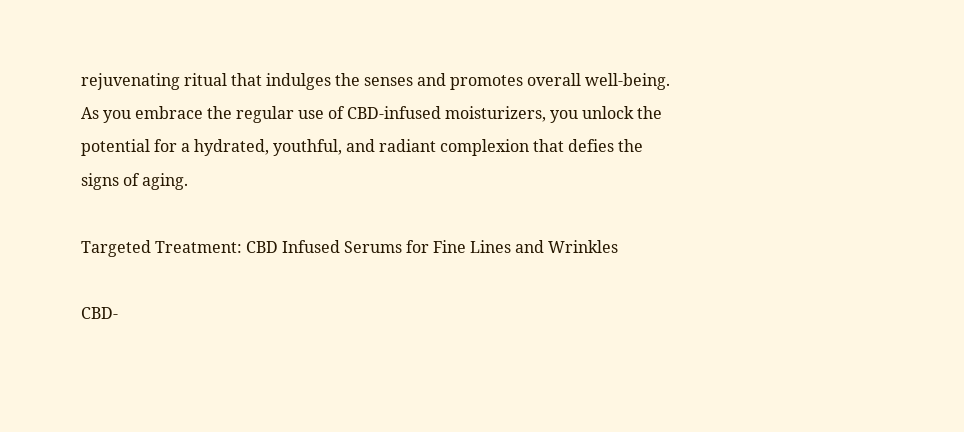rejuvenating ritual that indulges the senses and promotes overall well-being. As you embrace the regular use of CBD-infused moisturizers, you unlock the potential for a hydrated, youthful, and radiant complexion that defies the signs of aging.

Targeted Treatment: CBD Infused Serums for Fine Lines and Wrinkles

CBD-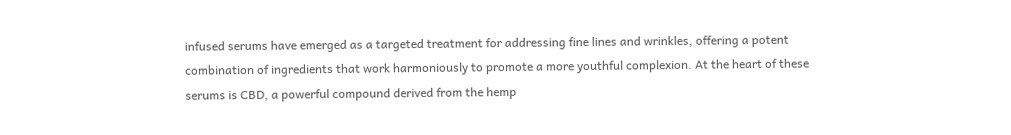infused serums have emerged as a targeted treatment for addressing fine lines and wrinkles, offering a potent combination of ingredients that work harmoniously to promote a more youthful complexion. At the heart of these serums is CBD, a powerful compound derived from the hemp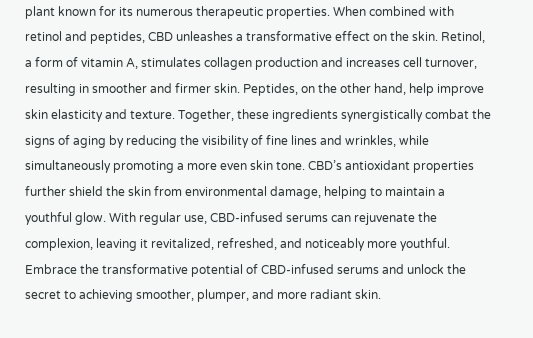plant known for its numerous therapeutic properties. When combined with retinol and peptides, CBD unleashes a transformative effect on the skin. Retinol, a form of vitamin A, stimulates collagen production and increases cell turnover, resulting in smoother and firmer skin. Peptides, on the other hand, help improve skin elasticity and texture. Together, these ingredients synergistically combat the signs of aging by reducing the visibility of fine lines and wrinkles, while simultaneously promoting a more even skin tone. CBD’s antioxidant properties further shield the skin from environmental damage, helping to maintain a youthful glow. With regular use, CBD-infused serums can rejuvenate the complexion, leaving it revitalized, refreshed, and noticeably more youthful. Embrace the transformative potential of CBD-infused serums and unlock the secret to achieving smoother, plumper, and more radiant skin.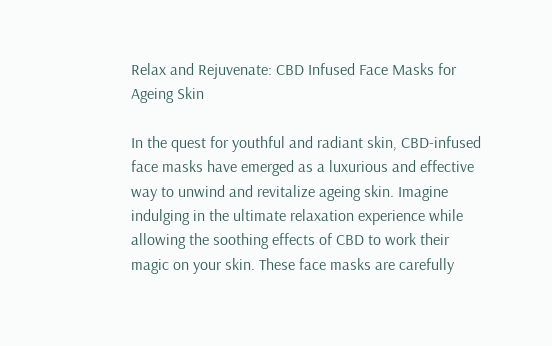Relax and Rejuvenate: CBD Infused Face Masks for Ageing Skin

In the quest for youthful and radiant skin, CBD-infused face masks have emerged as a luxurious and effective way to unwind and revitalize ageing skin. Imagine indulging in the ultimate relaxation experience while allowing the soothing effects of CBD to work their magic on your skin. These face masks are carefully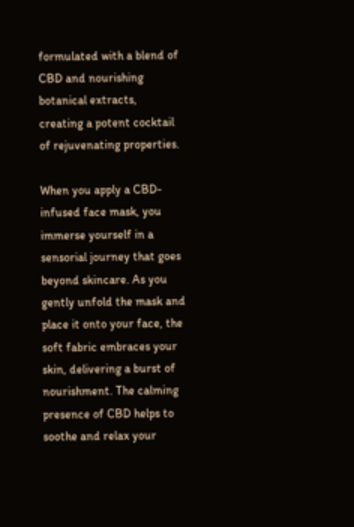formulated with a blend of CBD and nourishing botanical extracts, creating a potent cocktail of rejuvenating properties.

When you apply a CBD-infused face mask, you immerse yourself in a sensorial journey that goes beyond skincare. As you gently unfold the mask and place it onto your face, the soft fabric embraces your skin, delivering a burst of nourishment. The calming presence of CBD helps to soothe and relax your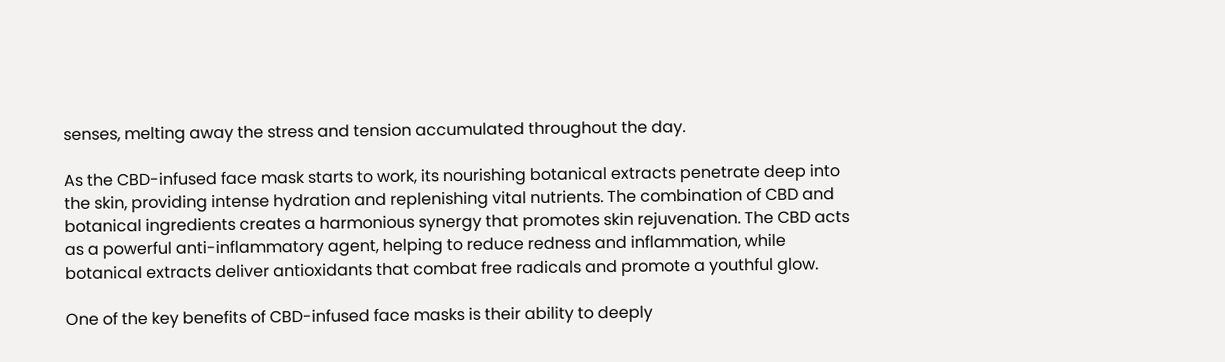senses, melting away the stress and tension accumulated throughout the day.

As the CBD-infused face mask starts to work, its nourishing botanical extracts penetrate deep into the skin, providing intense hydration and replenishing vital nutrients. The combination of CBD and botanical ingredients creates a harmonious synergy that promotes skin rejuvenation. The CBD acts as a powerful anti-inflammatory agent, helping to reduce redness and inflammation, while botanical extracts deliver antioxidants that combat free radicals and promote a youthful glow.

One of the key benefits of CBD-infused face masks is their ability to deeply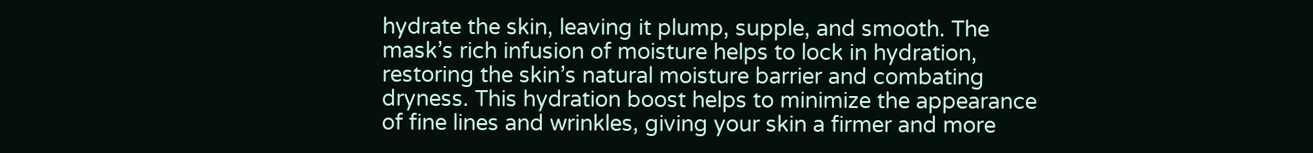hydrate the skin, leaving it plump, supple, and smooth. The mask’s rich infusion of moisture helps to lock in hydration, restoring the skin’s natural moisture barrier and combating dryness. This hydration boost helps to minimize the appearance of fine lines and wrinkles, giving your skin a firmer and more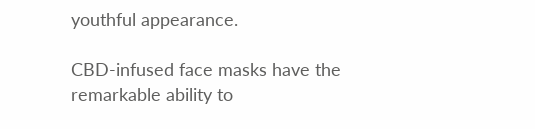youthful appearance.

CBD-infused face masks have the remarkable ability to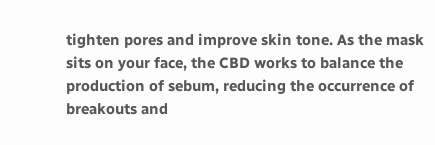tighten pores and improve skin tone. As the mask sits on your face, the CBD works to balance the production of sebum, reducing the occurrence of breakouts and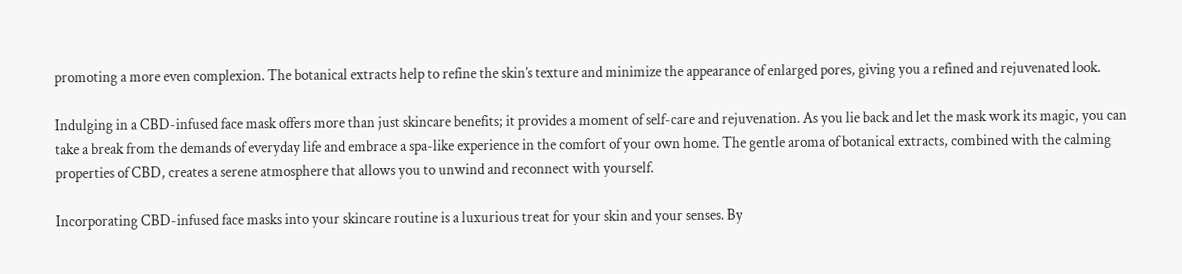promoting a more even complexion. The botanical extracts help to refine the skin’s texture and minimize the appearance of enlarged pores, giving you a refined and rejuvenated look.

Indulging in a CBD-infused face mask offers more than just skincare benefits; it provides a moment of self-care and rejuvenation. As you lie back and let the mask work its magic, you can take a break from the demands of everyday life and embrace a spa-like experience in the comfort of your own home. The gentle aroma of botanical extracts, combined with the calming properties of CBD, creates a serene atmosphere that allows you to unwind and reconnect with yourself.

Incorporating CBD-infused face masks into your skincare routine is a luxurious treat for your skin and your senses. By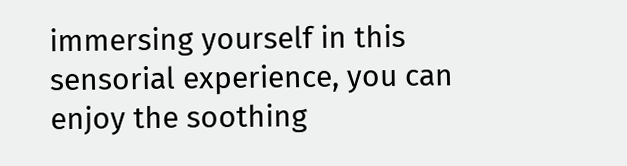immersing yourself in this sensorial experience, you can enjoy the soothing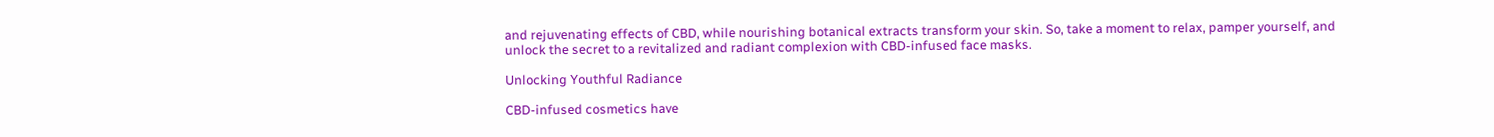and rejuvenating effects of CBD, while nourishing botanical extracts transform your skin. So, take a moment to relax, pamper yourself, and unlock the secret to a revitalized and radiant complexion with CBD-infused face masks.

Unlocking Youthful Radiance

CBD-infused cosmetics have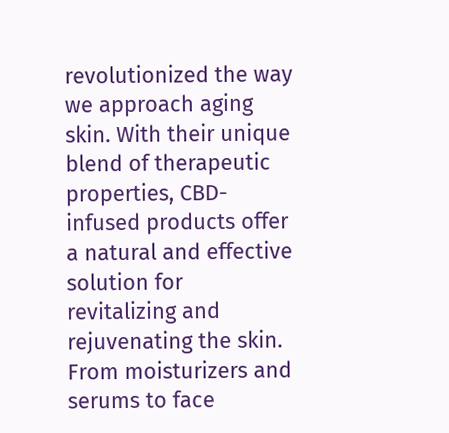revolutionized the way we approach aging skin. With their unique blend of therapeutic properties, CBD-infused products offer a natural and effective solution for revitalizing and rejuvenating the skin. From moisturizers and serums to face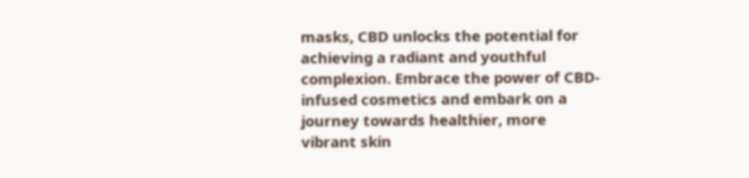masks, CBD unlocks the potential for achieving a radiant and youthful complexion. Embrace the power of CBD-infused cosmetics and embark on a journey towards healthier, more vibrant skin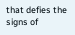that defies the signs of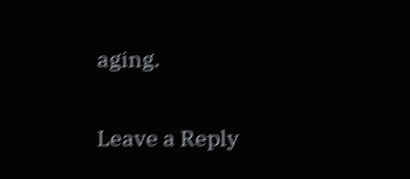aging.

Leave a Reply